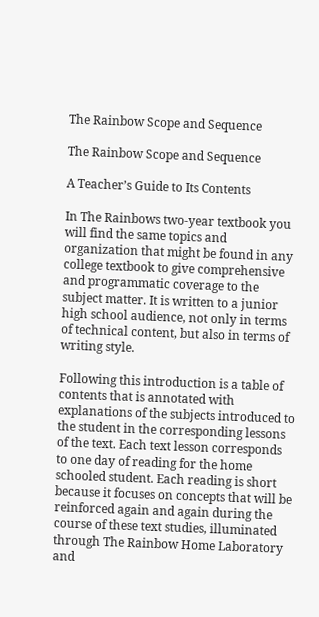The Rainbow Scope and Sequence

The Rainbow Scope and Sequence

A Teacher’s Guide to Its Contents

In The Rainbows two-year textbook you will find the same topics and organization that might be found in any college textbook to give comprehensive and programmatic coverage to the subject matter. It is written to a junior high school audience, not only in terms of technical content, but also in terms of writing style.

Following this introduction is a table of contents that is annotated with explanations of the subjects introduced to the student in the corresponding lessons of the text. Each text lesson corresponds to one day of reading for the home schooled student. Each reading is short because it focuses on concepts that will be reinforced again and again during the course of these text studies, illuminated through The Rainbow Home Laboratory and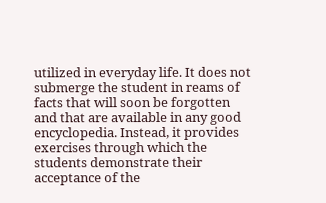utilized in everyday life. It does not submerge the student in reams of facts that will soon be forgotten and that are available in any good encyclopedia. Instead, it provides exercises through which the students demonstrate their acceptance of the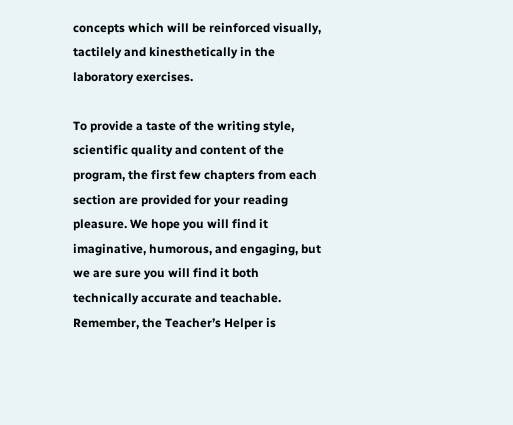concepts which will be reinforced visually, tactilely and kinesthetically in the laboratory exercises.

To provide a taste of the writing style, scientific quality and content of the program, the first few chapters from each section are provided for your reading pleasure. We hope you will find it imaginative, humorous, and engaging, but we are sure you will find it both technically accurate and teachable. Remember, the Teacher’s Helper is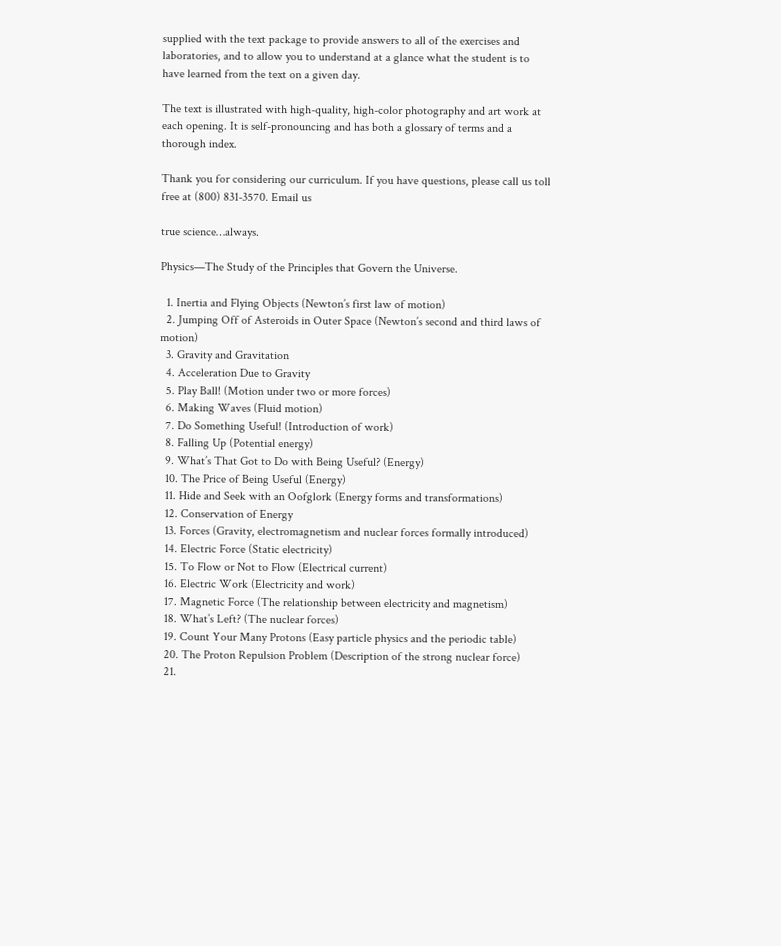supplied with the text package to provide answers to all of the exercises and laboratories, and to allow you to understand at a glance what the student is to have learned from the text on a given day.

The text is illustrated with high-quality, high-color photography and art work at each opening. It is self-pronouncing and has both a glossary of terms and a thorough index.

Thank you for considering our curriculum. If you have questions, please call us toll free at (800) 831-3570. Email us

true science…always.

Physics—The Study of the Principles that Govern the Universe.

  1. Inertia and Flying Objects (Newton’s first law of motion)
  2. Jumping Off of Asteroids in Outer Space (Newton’s second and third laws of motion)
  3. Gravity and Gravitation
  4. Acceleration Due to Gravity
  5. Play Ball! (Motion under two or more forces)
  6. Making Waves (Fluid motion)
  7. Do Something Useful! (Introduction of work)
  8. Falling Up (Potential energy)
  9. What’s That Got to Do with Being Useful? (Energy)
  10. The Price of Being Useful (Energy)
  11. Hide and Seek with an Oofglork (Energy forms and transformations)
  12. Conservation of Energy
  13. Forces (Gravity, electromagnetism and nuclear forces formally introduced)
  14. Electric Force (Static electricity)
  15. To Flow or Not to Flow (Electrical current)
  16. Electric Work (Electricity and work)
  17. Magnetic Force (The relationship between electricity and magnetism)
  18. What’s Left? (The nuclear forces)
  19. Count Your Many Protons (Easy particle physics and the periodic table)
  20. The Proton Repulsion Problem (Description of the strong nuclear force)
  21.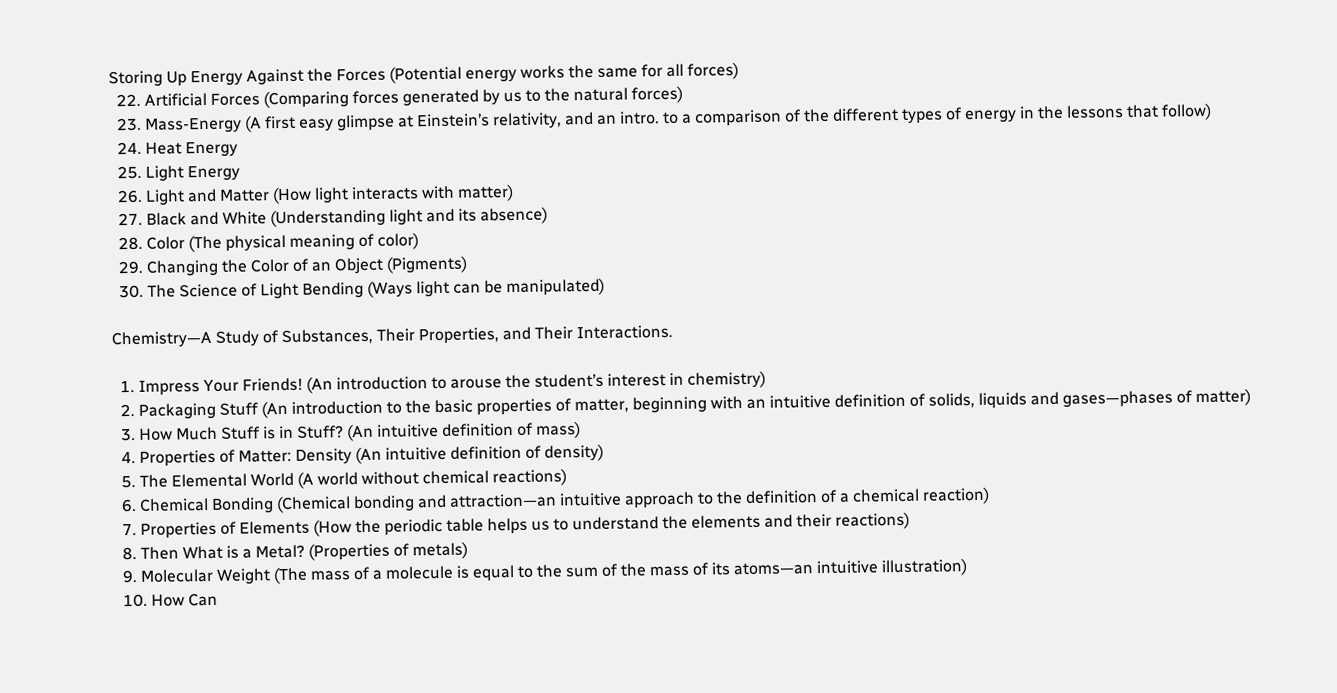Storing Up Energy Against the Forces (Potential energy works the same for all forces)
  22. Artificial Forces (Comparing forces generated by us to the natural forces)
  23. Mass-Energy (A first easy glimpse at Einstein’s relativity, and an intro. to a comparison of the different types of energy in the lessons that follow)
  24. Heat Energy
  25. Light Energy
  26. Light and Matter (How light interacts with matter)
  27. Black and White (Understanding light and its absence)
  28. Color (The physical meaning of color)
  29. Changing the Color of an Object (Pigments)
  30. The Science of Light Bending (Ways light can be manipulated)

Chemistry—A Study of Substances, Their Properties, and Their Interactions.

  1. Impress Your Friends! (An introduction to arouse the student’s interest in chemistry)
  2. Packaging Stuff (An introduction to the basic properties of matter, beginning with an intuitive definition of solids, liquids and gases—phases of matter)
  3. How Much Stuff is in Stuff? (An intuitive definition of mass)
  4. Properties of Matter: Density (An intuitive definition of density)
  5. The Elemental World (A world without chemical reactions)
  6. Chemical Bonding (Chemical bonding and attraction—an intuitive approach to the definition of a chemical reaction)
  7. Properties of Elements (How the periodic table helps us to understand the elements and their reactions)
  8. Then What is a Metal? (Properties of metals)
  9. Molecular Weight (The mass of a molecule is equal to the sum of the mass of its atoms—an intuitive illustration)
  10. How Can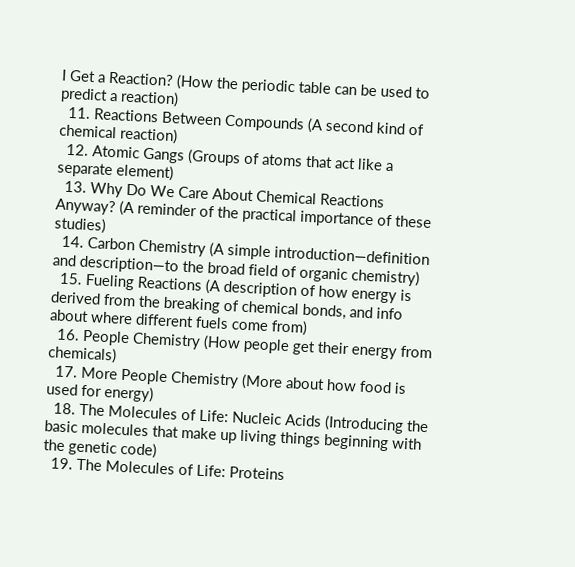I Get a Reaction? (How the periodic table can be used to predict a reaction)
  11. Reactions Between Compounds (A second kind of chemical reaction)
  12. Atomic Gangs (Groups of atoms that act like a separate element)
  13. Why Do We Care About Chemical Reactions Anyway? (A reminder of the practical importance of these studies)
  14. Carbon Chemistry (A simple introduction—definition and description—to the broad field of organic chemistry)
  15. Fueling Reactions (A description of how energy is derived from the breaking of chemical bonds, and info about where different fuels come from)
  16. People Chemistry (How people get their energy from chemicals)
  17. More People Chemistry (More about how food is used for energy)
  18. The Molecules of Life: Nucleic Acids (Introducing the basic molecules that make up living things beginning with the genetic code)
  19. The Molecules of Life: Proteins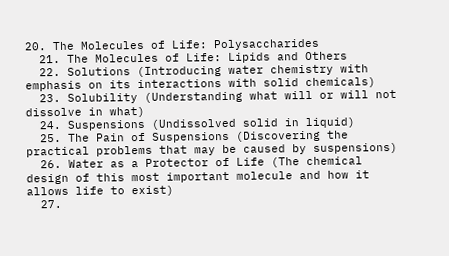20. The Molecules of Life: Polysaccharides
  21. The Molecules of Life: Lipids and Others
  22. Solutions (Introducing water chemistry with emphasis on its interactions with solid chemicals)
  23. Solubility (Understanding what will or will not dissolve in what)
  24. Suspensions (Undissolved solid in liquid)
  25. The Pain of Suspensions (Discovering the practical problems that may be caused by suspensions)
  26. Water as a Protector of Life (The chemical design of this most important molecule and how it allows life to exist)
  27.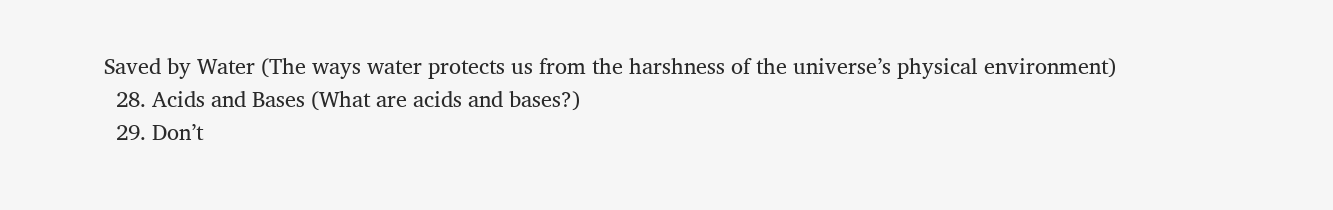Saved by Water (The ways water protects us from the harshness of the universe’s physical environment)
  28. Acids and Bases (What are acids and bases?)
  29. Don’t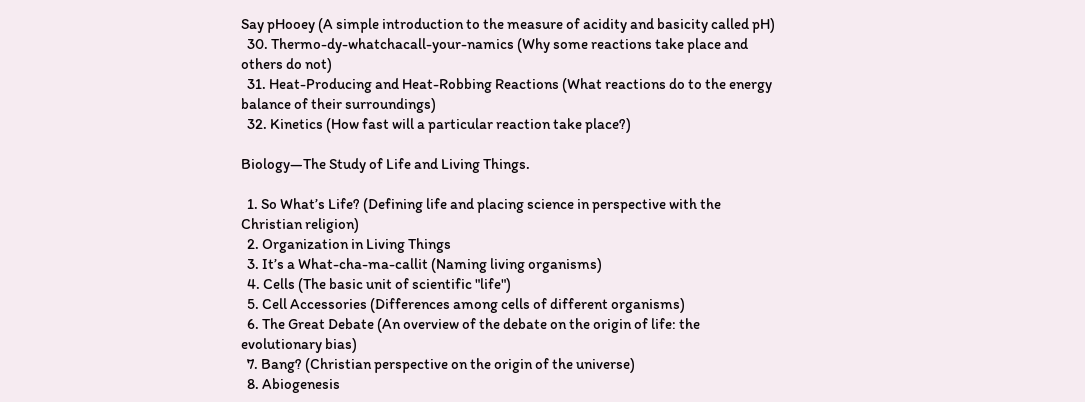Say pHooey (A simple introduction to the measure of acidity and basicity called pH)
  30. Thermo-dy-whatchacall-your-namics (Why some reactions take place and others do not)
  31. Heat-Producing and Heat-Robbing Reactions (What reactions do to the energy balance of their surroundings)
  32. Kinetics (How fast will a particular reaction take place?)

Biology—The Study of Life and Living Things.

  1. So What’s Life? (Defining life and placing science in perspective with the Christian religion)
  2. Organization in Living Things
  3. It’s a What-cha-ma-callit (Naming living organisms)
  4. Cells (The basic unit of scientific "life")
  5. Cell Accessories (Differences among cells of different organisms)
  6. The Great Debate (An overview of the debate on the origin of life: the evolutionary bias)
  7. Bang? (Christian perspective on the origin of the universe)
  8. Abiogenesis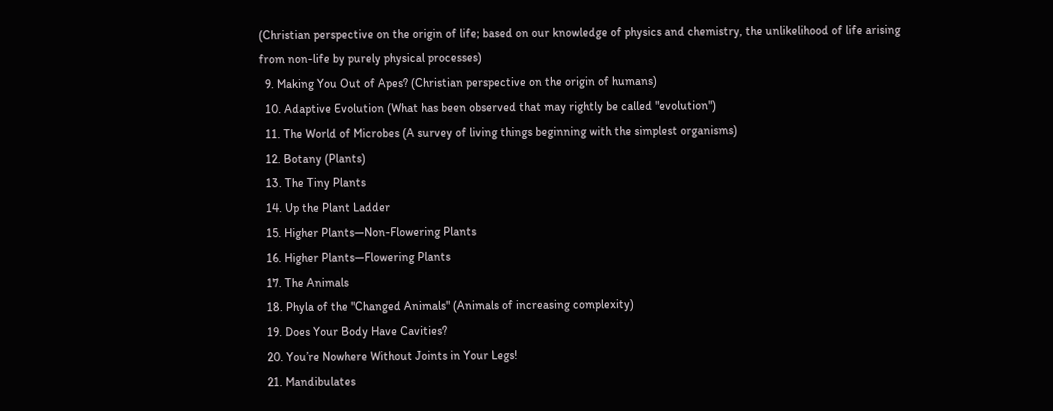(Christian perspective on the origin of life; based on our knowledge of physics and chemistry, the unlikelihood of life arising from non-life by purely physical processes)
  9. Making You Out of Apes? (Christian perspective on the origin of humans)
  10. Adaptive Evolution (What has been observed that may rightly be called "evolution")
  11. The World of Microbes (A survey of living things beginning with the simplest organisms)
  12. Botany (Plants)
  13. The Tiny Plants
  14. Up the Plant Ladder
  15. Higher Plants—Non-Flowering Plants
  16. Higher Plants—Flowering Plants
  17. The Animals
  18. Phyla of the "Changed Animals" (Animals of increasing complexity)
  19. Does Your Body Have Cavities?
  20. You’re Nowhere Without Joints in Your Legs!
  21. Mandibulates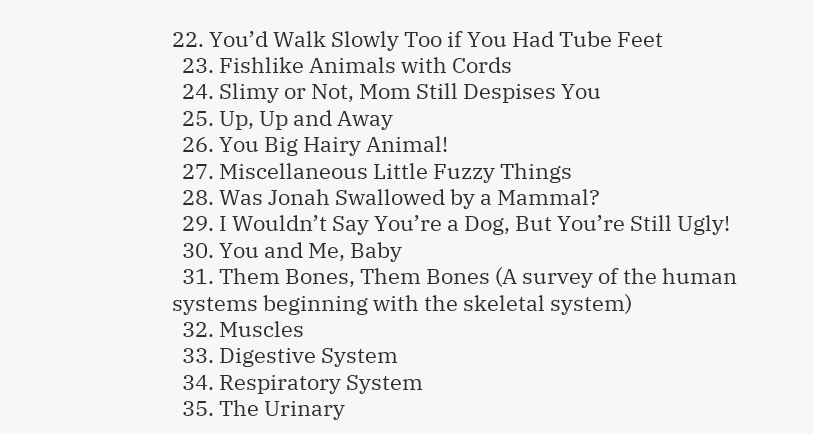22. You’d Walk Slowly Too if You Had Tube Feet
  23. Fishlike Animals with Cords
  24. Slimy or Not, Mom Still Despises You
  25. Up, Up and Away
  26. You Big Hairy Animal!
  27. Miscellaneous Little Fuzzy Things
  28. Was Jonah Swallowed by a Mammal?
  29. I Wouldn’t Say You’re a Dog, But You’re Still Ugly!
  30. You and Me, Baby
  31. Them Bones, Them Bones (A survey of the human systems beginning with the skeletal system)
  32. Muscles
  33. Digestive System
  34. Respiratory System
  35. The Urinary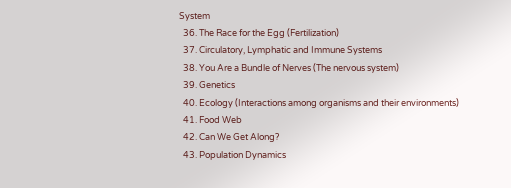System
  36. The Race for the Egg (Fertilization)
  37. Circulatory, Lymphatic and Immune Systems
  38. You Are a Bundle of Nerves (The nervous system)
  39. Genetics
  40. Ecology (Interactions among organisms and their environments)
  41. Food Web
  42. Can We Get Along?
  43. Population Dynamics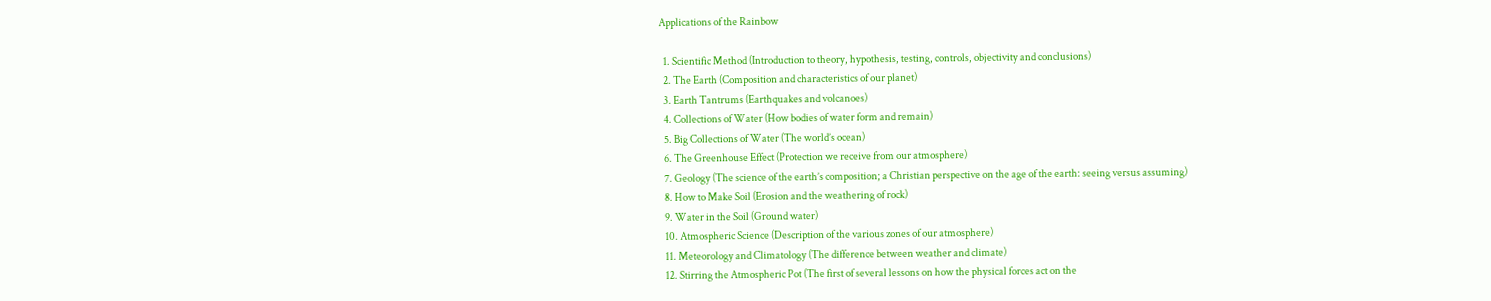Applications of the Rainbow

  1. Scientific Method (Introduction to theory, hypothesis, testing, controls, objectivity and conclusions)
  2. The Earth (Composition and characteristics of our planet)
  3. Earth Tantrums (Earthquakes and volcanoes)
  4. Collections of Water (How bodies of water form and remain)
  5. Big Collections of Water (The world’s ocean)
  6. The Greenhouse Effect (Protection we receive from our atmosphere)
  7. Geology (The science of the earth’s composition; a Christian perspective on the age of the earth: seeing versus assuming)
  8. How to Make Soil (Erosion and the weathering of rock)
  9. Water in the Soil (Ground water)
  10. Atmospheric Science (Description of the various zones of our atmosphere)
  11. Meteorology and Climatology (The difference between weather and climate)
  12. Stirring the Atmospheric Pot (The first of several lessons on how the physical forces act on the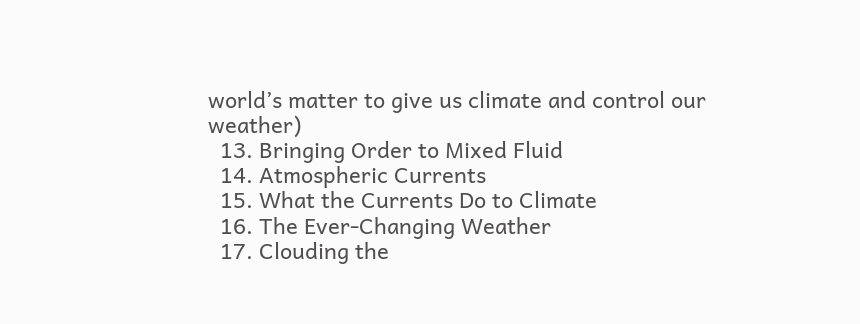world’s matter to give us climate and control our weather)
  13. Bringing Order to Mixed Fluid
  14. Atmospheric Currents
  15. What the Currents Do to Climate
  16. The Ever-Changing Weather
  17. Clouding the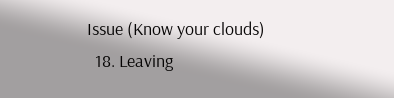Issue (Know your clouds)
  18. Leaving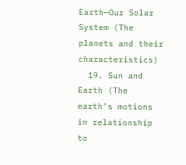Earth—Our Solar System (The planets and their characteristics)
  19. Sun and Earth (The earth’s motions in relationship to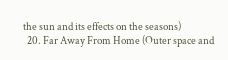the sun and its effects on the seasons)
  20. Far Away From Home (Outer space and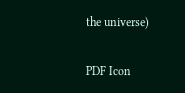the universe)

PDF Icon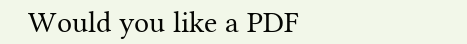Would you like a PDF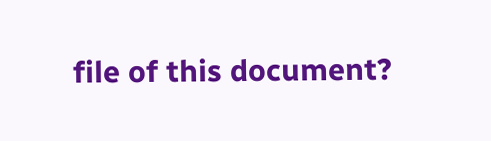file of this document?